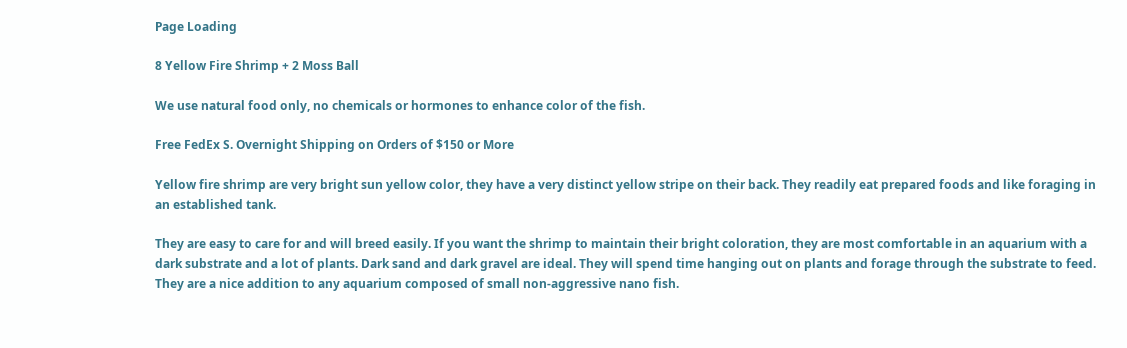Page Loading

8 Yellow Fire Shrimp + 2 Moss Ball

We use natural food only, no chemicals or hormones to enhance color of the fish.

Free FedEx S. Overnight Shipping on Orders of $150 or More

Yellow fire shrimp are very bright sun yellow color, they have a very distinct yellow stripe on their back. They readily eat prepared foods and like foraging in an established tank.

They are easy to care for and will breed easily. If you want the shrimp to maintain their bright coloration, they are most comfortable in an aquarium with a dark substrate and a lot of plants. Dark sand and dark gravel are ideal. They will spend time hanging out on plants and forage through the substrate to feed. They are a nice addition to any aquarium composed of small non-aggressive nano fish.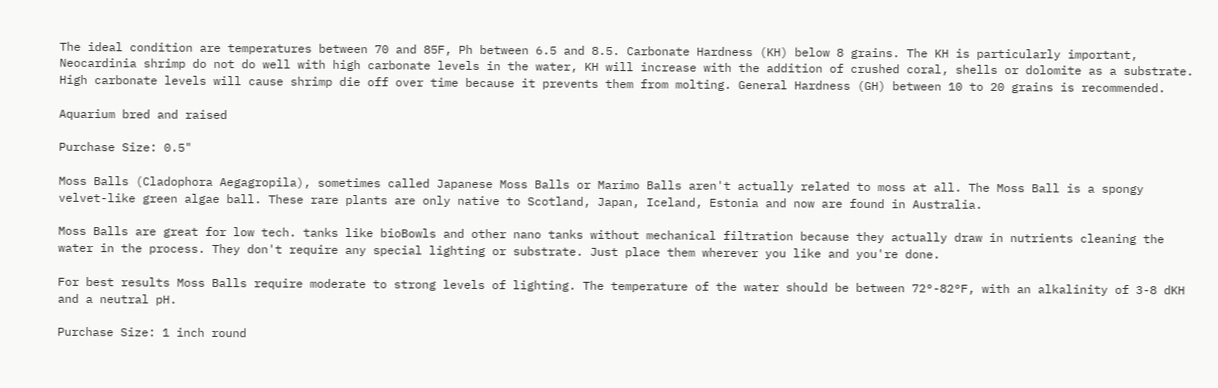The ideal condition are temperatures between 70 and 85F, Ph between 6.5 and 8.5. Carbonate Hardness (KH) below 8 grains. The KH is particularly important, Neocardinia shrimp do not do well with high carbonate levels in the water, KH will increase with the addition of crushed coral, shells or dolomite as a substrate. High carbonate levels will cause shrimp die off over time because it prevents them from molting. General Hardness (GH) between 10 to 20 grains is recommended.

Aquarium bred and raised

Purchase Size: 0.5"

Moss Balls (Cladophora Aegagropila), sometimes called Japanese Moss Balls or Marimo Balls aren't actually related to moss at all. The Moss Ball is a spongy velvet-like green algae ball. These rare plants are only native to Scotland, Japan, Iceland, Estonia and now are found in Australia.

Moss Balls are great for low tech. tanks like bioBowls and other nano tanks without mechanical filtration because they actually draw in nutrients cleaning the water in the process. They don't require any special lighting or substrate. Just place them wherever you like and you're done.

For best results Moss Balls require moderate to strong levels of lighting. The temperature of the water should be between 72°-82°F, with an alkalinity of 3-8 dKH and a neutral pH.

Purchase Size: 1 inch round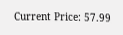Current Price: 57.99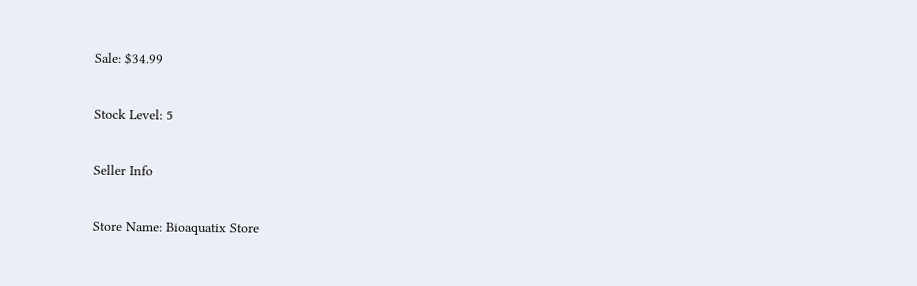Sale: $34.99

Stock Level: 5

Seller Info

Store Name: Bioaquatix Store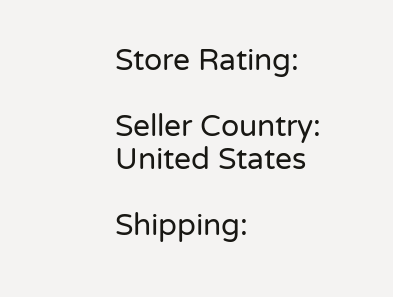Store Rating:

Seller Country: United States

Shipping: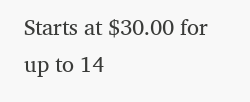Starts at $30.00 for up to 14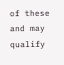of these and may qualify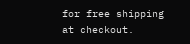for free shipping at checkout.